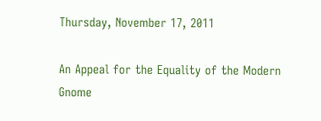Thursday, November 17, 2011

An Appeal for the Equality of the Modern Gnome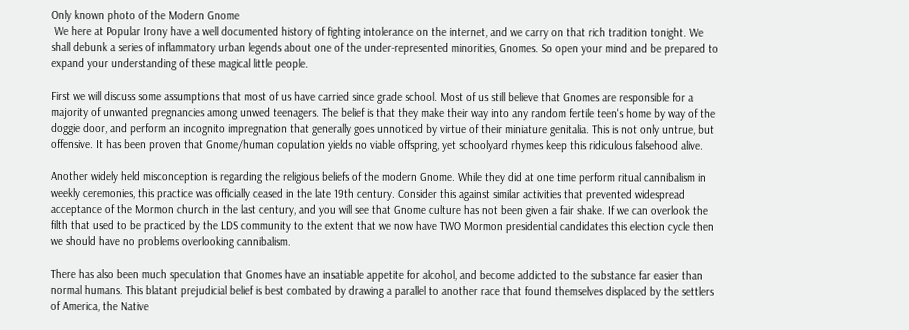Only known photo of the Modern Gnome
 We here at Popular Irony have a well documented history of fighting intolerance on the internet, and we carry on that rich tradition tonight. We shall debunk a series of inflammatory urban legends about one of the under-represented minorities, Gnomes. So open your mind and be prepared to expand your understanding of these magical little people.

First we will discuss some assumptions that most of us have carried since grade school. Most of us still believe that Gnomes are responsible for a majority of unwanted pregnancies among unwed teenagers. The belief is that they make their way into any random fertile teen's home by way of the doggie door, and perform an incognito impregnation that generally goes unnoticed by virtue of their miniature genitalia. This is not only untrue, but offensive. It has been proven that Gnome/human copulation yields no viable offspring, yet schoolyard rhymes keep this ridiculous falsehood alive.

Another widely held misconception is regarding the religious beliefs of the modern Gnome. While they did at one time perform ritual cannibalism in weekly ceremonies, this practice was officially ceased in the late 19th century. Consider this against similar activities that prevented widespread acceptance of the Mormon church in the last century, and you will see that Gnome culture has not been given a fair shake. If we can overlook the filth that used to be practiced by the LDS community to the extent that we now have TWO Mormon presidential candidates this election cycle then we should have no problems overlooking cannibalism.

There has also been much speculation that Gnomes have an insatiable appetite for alcohol, and become addicted to the substance far easier than normal humans. This blatant prejudicial belief is best combated by drawing a parallel to another race that found themselves displaced by the settlers of America, the Native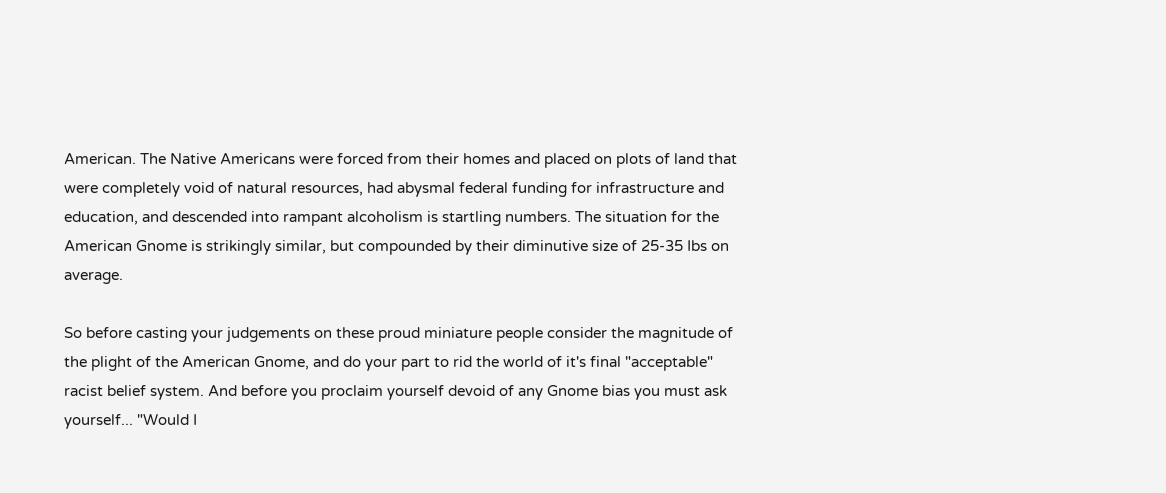American. The Native Americans were forced from their homes and placed on plots of land that were completely void of natural resources, had abysmal federal funding for infrastructure and education, and descended into rampant alcoholism is startling numbers. The situation for the American Gnome is strikingly similar, but compounded by their diminutive size of 25-35 Ibs on average.

So before casting your judgements on these proud miniature people consider the magnitude of the plight of the American Gnome, and do your part to rid the world of it's final "acceptable" racist belief system. And before you proclaim yourself devoid of any Gnome bias you must ask yourself... "Would I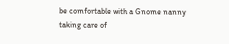be comfortable with a Gnome nanny taking care of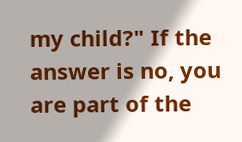my child?" If the answer is no, you are part of the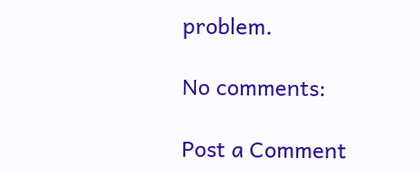problem.

No comments:

Post a Comment